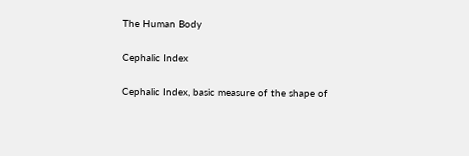The Human Body

Cephalic Index

Cephalic Index, basic measure of the shape of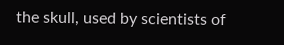the skull, used by scientists of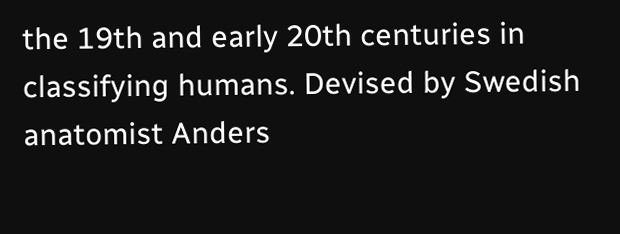the 19th and early 20th centuries in classifying humans. Devised by Swedish anatomist Anders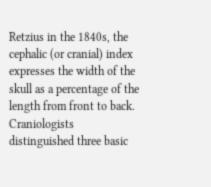Retzius in the 1840s, the cephalic (or cranial) index expresses the width of the skull as a percentage of the length from front to back. Craniologists distinguished three basic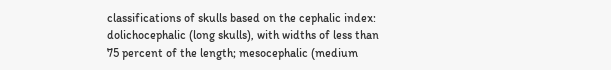classifications of skulls based on the cephalic index: dolichocephalic (long skulls), with widths of less than 75 percent of the length; mesocephalic (medium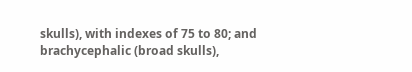skulls), with indexes of 75 to 80; and brachycephalic (broad skulls),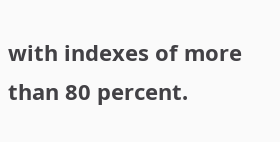with indexes of more than 80 percent.